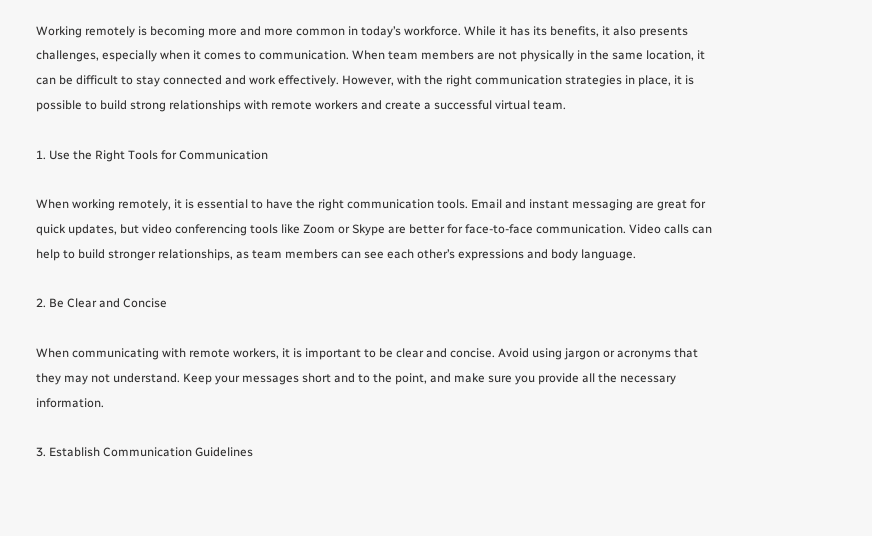Working remotely is becoming more and more common in today’s workforce. While it has its benefits, it also presents challenges, especially when it comes to communication. When team members are not physically in the same location, it can be difficult to stay connected and work effectively. However, with the right communication strategies in place, it is possible to build strong relationships with remote workers and create a successful virtual team.

1. Use the Right Tools for Communication

When working remotely, it is essential to have the right communication tools. Email and instant messaging are great for quick updates, but video conferencing tools like Zoom or Skype are better for face-to-face communication. Video calls can help to build stronger relationships, as team members can see each other’s expressions and body language.

2. Be Clear and Concise

When communicating with remote workers, it is important to be clear and concise. Avoid using jargon or acronyms that they may not understand. Keep your messages short and to the point, and make sure you provide all the necessary information.

3. Establish Communication Guidelines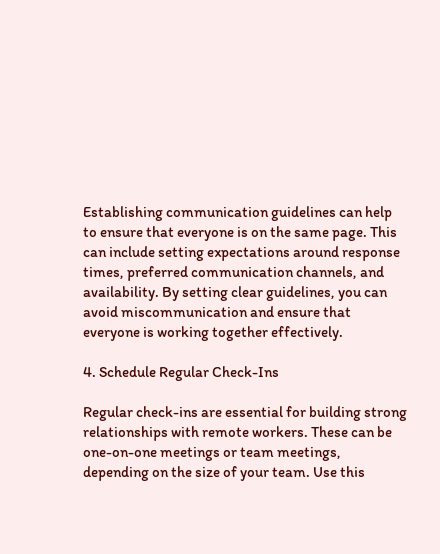Establishing communication guidelines can help to ensure that everyone is on the same page. This can include setting expectations around response times, preferred communication channels, and availability. By setting clear guidelines, you can avoid miscommunication and ensure that everyone is working together effectively.

4. Schedule Regular Check-Ins

Regular check-ins are essential for building strong relationships with remote workers. These can be one-on-one meetings or team meetings, depending on the size of your team. Use this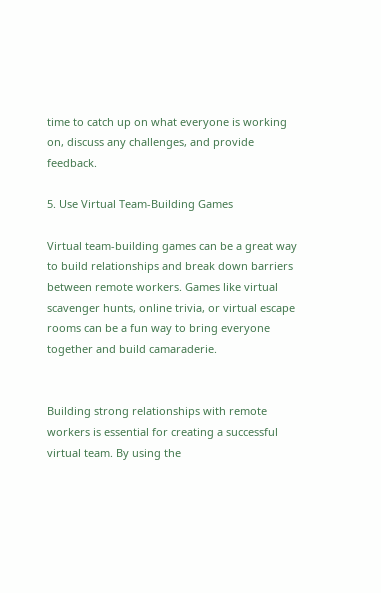time to catch up on what everyone is working on, discuss any challenges, and provide feedback.

5. Use Virtual Team-Building Games

Virtual team-building games can be a great way to build relationships and break down barriers between remote workers. Games like virtual scavenger hunts, online trivia, or virtual escape rooms can be a fun way to bring everyone together and build camaraderie.


Building strong relationships with remote workers is essential for creating a successful virtual team. By using the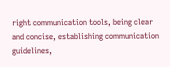right communication tools, being clear and concise, establishing communication guidelines,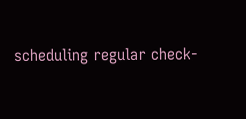scheduling regular check-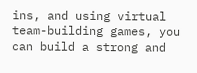ins, and using virtual team-building games, you can build a strong and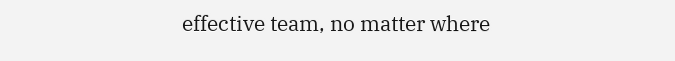effective team, no matter where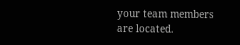your team members are located.